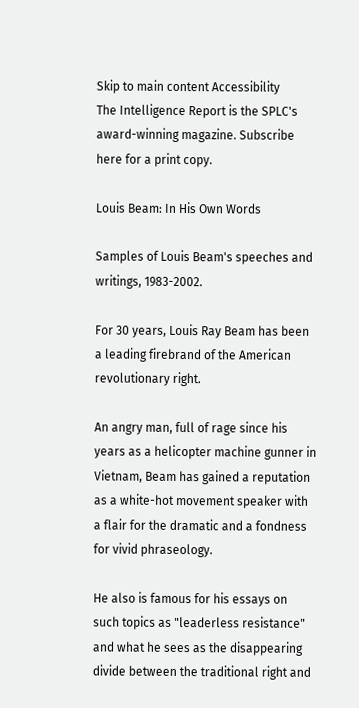Skip to main content Accessibility
The Intelligence Report is the SPLC's award-winning magazine. Subscribe here for a print copy.

Louis Beam: In His Own Words

Samples of Louis Beam's speeches and writings, 1983-2002.

For 30 years, Louis Ray Beam has been a leading firebrand of the American revolutionary right.

An angry man, full of rage since his years as a helicopter machine gunner in Vietnam, Beam has gained a reputation as a white-hot movement speaker with a flair for the dramatic and a fondness for vivid phraseology.

He also is famous for his essays on such topics as "leaderless resistance" and what he sees as the disappearing divide between the traditional right and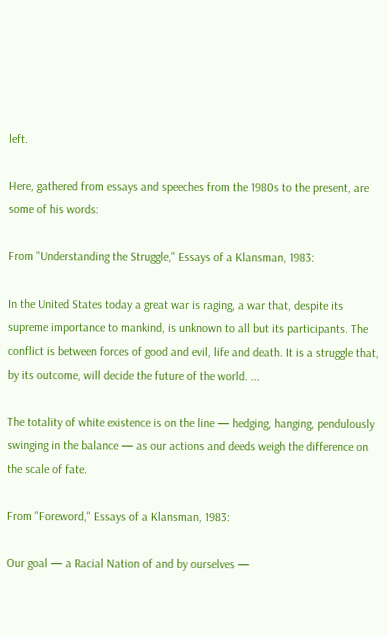left.

Here, gathered from essays and speeches from the 1980s to the present, are some of his words:

From "Understanding the Struggle," Essays of a Klansman, 1983:

In the United States today a great war is raging, a war that, despite its supreme importance to mankind, is unknown to all but its participants. The conflict is between forces of good and evil, life and death. It is a struggle that, by its outcome, will decide the future of the world. ...

The totality of white existence is on the line — hedging, hanging, pendulously swinging in the balance — as our actions and deeds weigh the difference on the scale of fate.

From "Foreword," Essays of a Klansman, 1983:

Our goal — a Racial Nation of and by ourselves —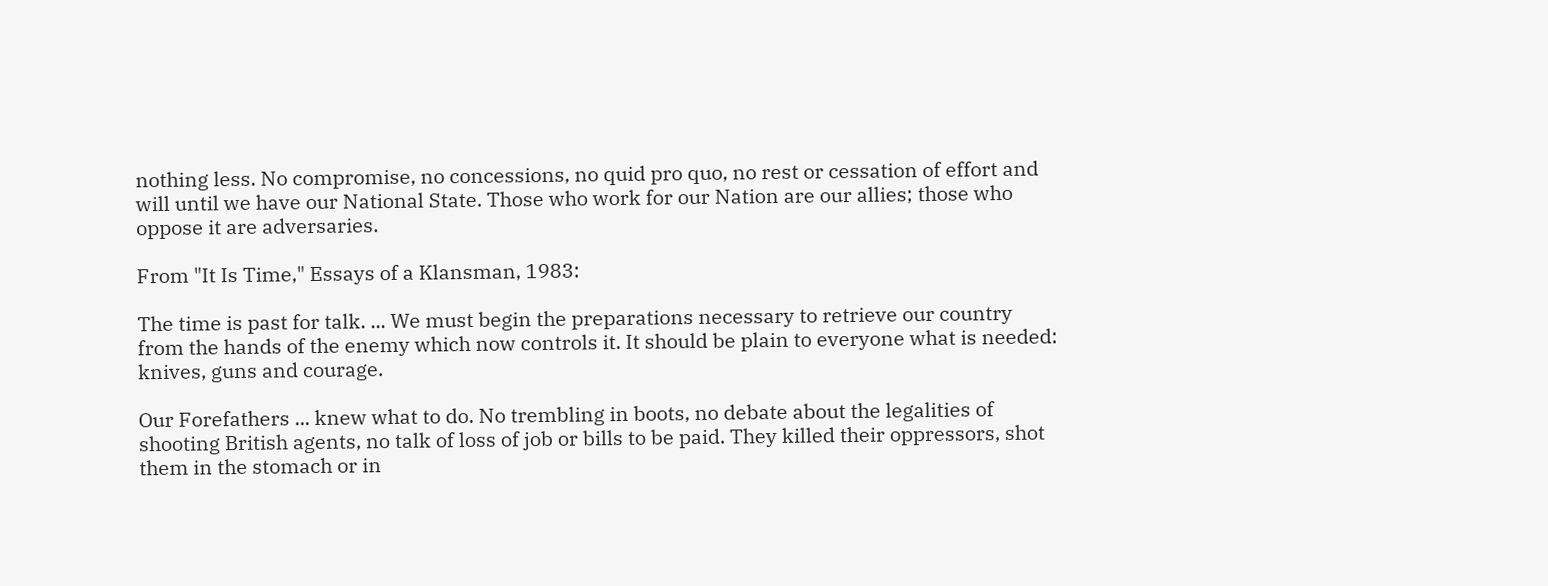nothing less. No compromise, no concessions, no quid pro quo, no rest or cessation of effort and will until we have our National State. Those who work for our Nation are our allies; those who oppose it are adversaries.

From "It Is Time," Essays of a Klansman, 1983:

The time is past for talk. ... We must begin the preparations necessary to retrieve our country from the hands of the enemy which now controls it. It should be plain to everyone what is needed: knives, guns and courage.

Our Forefathers ... knew what to do. No trembling in boots, no debate about the legalities of shooting British agents, no talk of loss of job or bills to be paid. They killed their oppressors, shot them in the stomach or in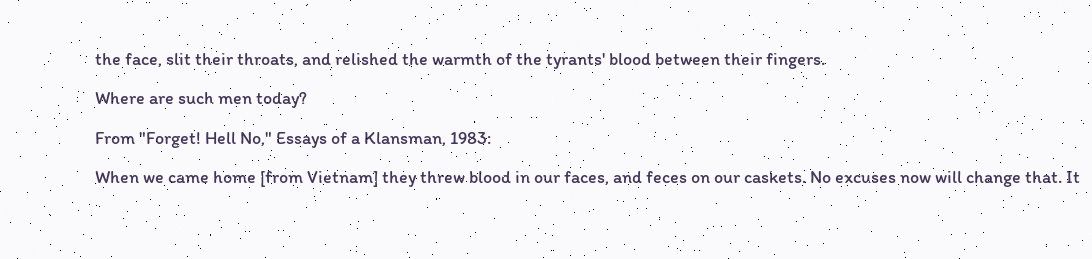the face, slit their throats, and relished the warmth of the tyrants' blood between their fingers.

Where are such men today?

From "Forget! Hell No," Essays of a Klansman, 1983:

When we came home [from Vietnam] they threw blood in our faces, and feces on our caskets. No excuses now will change that. It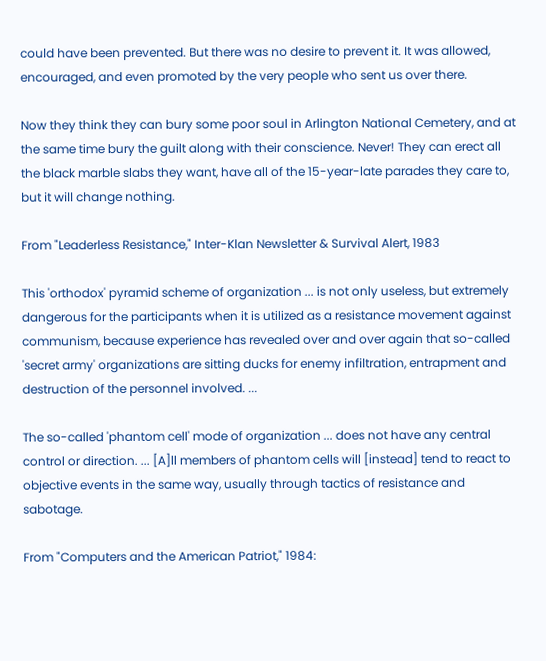could have been prevented. But there was no desire to prevent it. It was allowed, encouraged, and even promoted by the very people who sent us over there.

Now they think they can bury some poor soul in Arlington National Cemetery, and at the same time bury the guilt along with their conscience. Never! They can erect all the black marble slabs they want, have all of the 15-year-late parades they care to, but it will change nothing.

From "Leaderless Resistance," Inter-Klan Newsletter & Survival Alert, 1983

This 'orthodox' pyramid scheme of organization ... is not only useless, but extremely dangerous for the participants when it is utilized as a resistance movement against communism, because experience has revealed over and over again that so-called 'secret army' organizations are sitting ducks for enemy infiltration, entrapment and destruction of the personnel involved. ...

The so-called 'phantom cell' mode of organization ... does not have any central control or direction. ... [A]ll members of phantom cells will [instead] tend to react to objective events in the same way, usually through tactics of resistance and sabotage.

From "Computers and the American Patriot," 1984: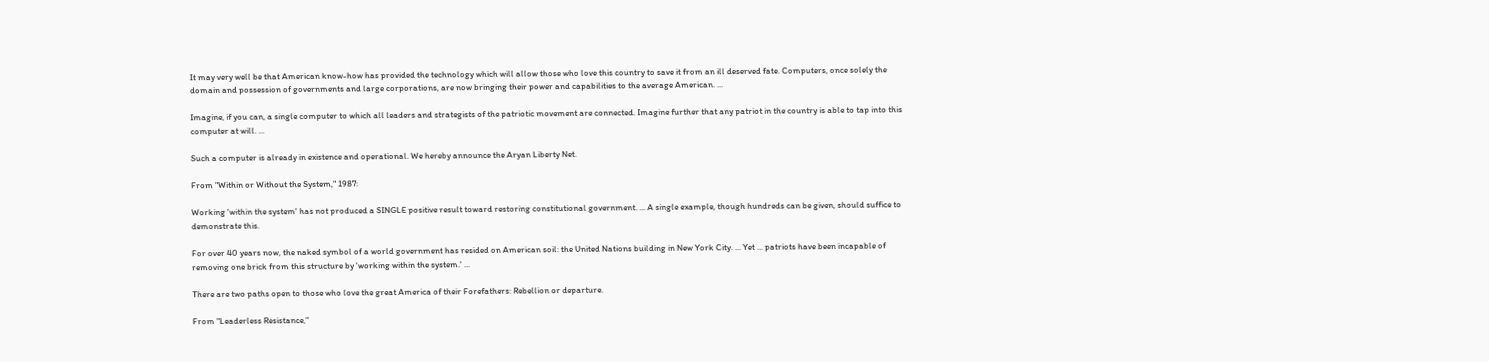It may very well be that American know-how has provided the technology which will allow those who love this country to save it from an ill deserved fate. Computers, once solely the domain and possession of governments and large corporations, are now bringing their power and capabilities to the average American. ...

Imagine, if you can, a single computer to which all leaders and strategists of the patriotic movement are connected. Imagine further that any patriot in the country is able to tap into this computer at will. ...

Such a computer is already in existence and operational. We hereby announce the Aryan Liberty Net.

From "Within or Without the System," 1987:

Working 'within the system' has not produced a SINGLE positive result toward restoring constitutional government. ... A single example, though hundreds can be given, should suffice to demonstrate this.

For over 40 years now, the naked symbol of a world government has resided on American soil: the United Nations building in New York City. ... Yet ... patriots have been incapable of removing one brick from this structure by 'working within the system.' ...

There are two paths open to those who love the great America of their Forefathers: Rebellion or departure.

From "Leaderless Resistance,"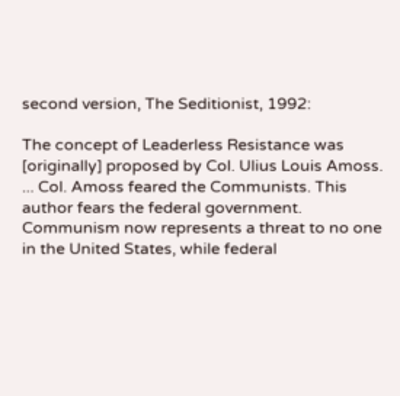second version, The Seditionist, 1992:

The concept of Leaderless Resistance was [originally] proposed by Col. Ulius Louis Amoss. ... Col. Amoss feared the Communists. This author fears the federal government. Communism now represents a threat to no one in the United States, while federal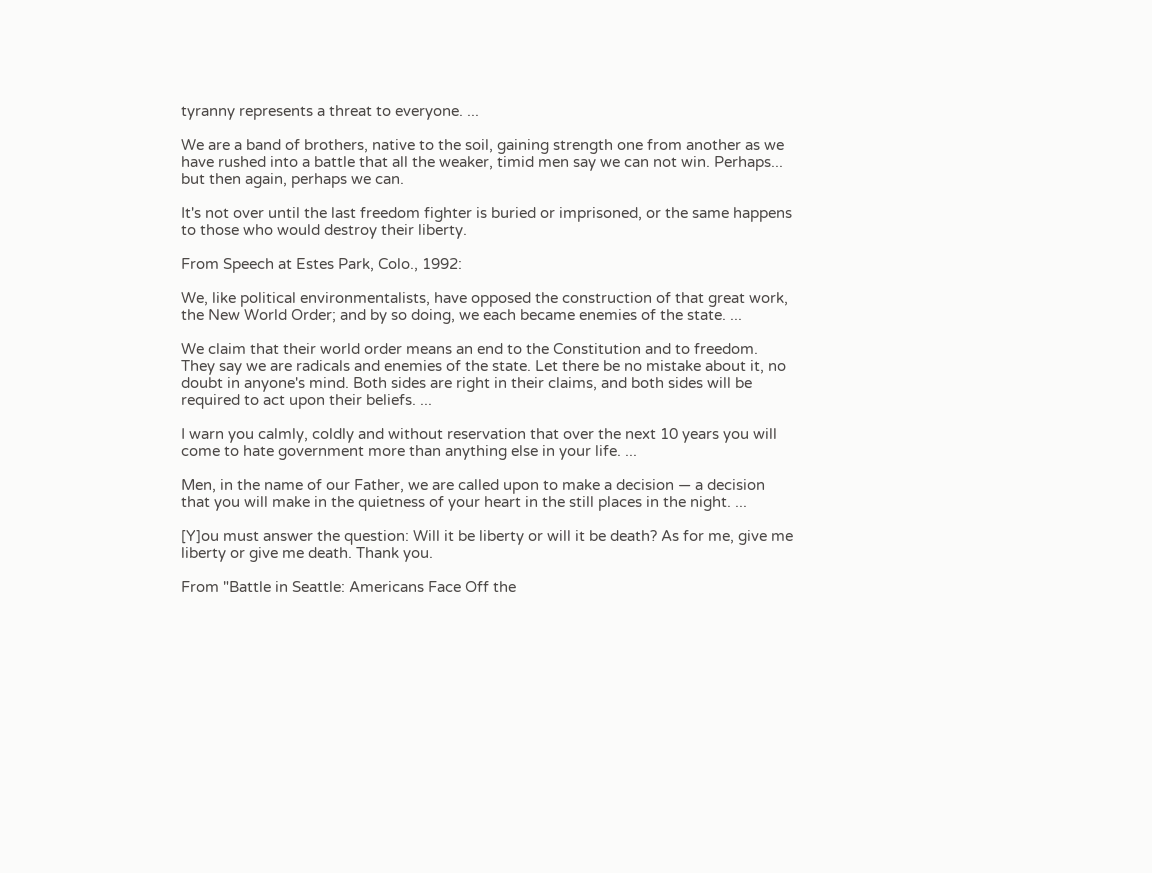tyranny represents a threat to everyone. ...

We are a band of brothers, native to the soil, gaining strength one from another as we have rushed into a battle that all the weaker, timid men say we can not win. Perhaps... but then again, perhaps we can.

It's not over until the last freedom fighter is buried or imprisoned, or the same happens to those who would destroy their liberty.

From Speech at Estes Park, Colo., 1992:

We, like political environmentalists, have opposed the construction of that great work, the New World Order; and by so doing, we each became enemies of the state. ...

We claim that their world order means an end to the Constitution and to freedom. They say we are radicals and enemies of the state. Let there be no mistake about it, no doubt in anyone's mind. Both sides are right in their claims, and both sides will be required to act upon their beliefs. ...

I warn you calmly, coldly and without reservation that over the next 10 years you will come to hate government more than anything else in your life. ...

Men, in the name of our Father, we are called upon to make a decision — a decision that you will make in the quietness of your heart in the still places in the night. ...

[Y]ou must answer the question: Will it be liberty or will it be death? As for me, give me liberty or give me death. Thank you.

From "Battle in Seattle: Americans Face Off the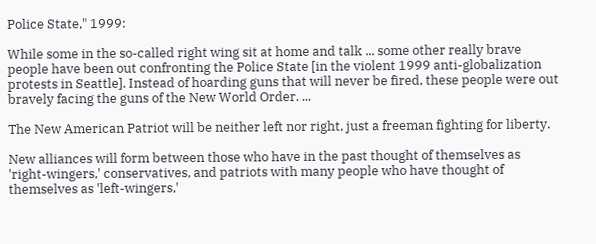Police State," 1999:

While some in the so-called right wing sit at home and talk ... some other really brave people have been out confronting the Police State [in the violent 1999 anti-globalization protests in Seattle]. Instead of hoarding guns that will never be fired, these people were out bravely facing the guns of the New World Order. ...

The New American Patriot will be neither left nor right, just a freeman fighting for liberty.

New alliances will form between those who have in the past thought of themselves as 'right-wingers,' conservatives, and patriots with many people who have thought of themselves as 'left-wingers,'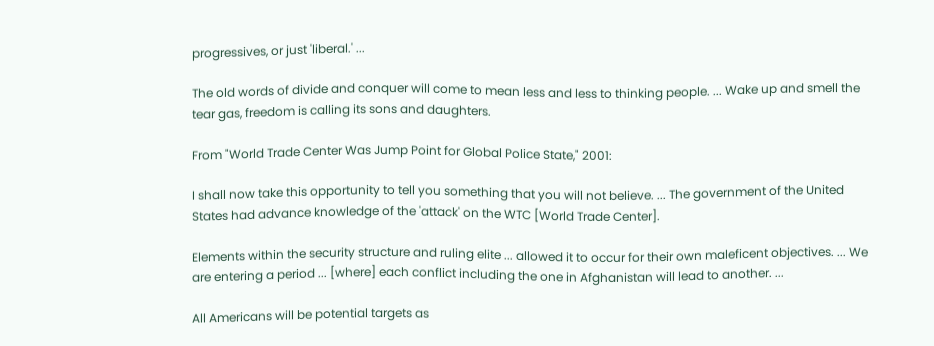progressives, or just 'liberal.' ...

The old words of divide and conquer will come to mean less and less to thinking people. ... Wake up and smell the tear gas, freedom is calling its sons and daughters.

From "World Trade Center Was Jump Point for Global Police State," 2001:

I shall now take this opportunity to tell you something that you will not believe. ... The government of the United States had advance knowledge of the 'attack' on the WTC [World Trade Center].

Elements within the security structure and ruling elite ... allowed it to occur for their own maleficent objectives. ... We are entering a period ... [where] each conflict including the one in Afghanistan will lead to another. ...

All Americans will be potential targets as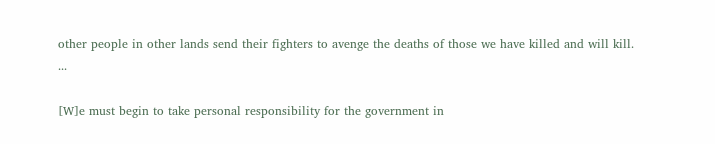other people in other lands send their fighters to avenge the deaths of those we have killed and will kill. ...

[W]e must begin to take personal responsibility for the government in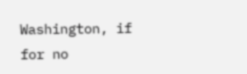Washington, if for no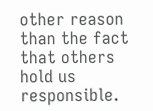other reason than the fact that others hold us responsible.